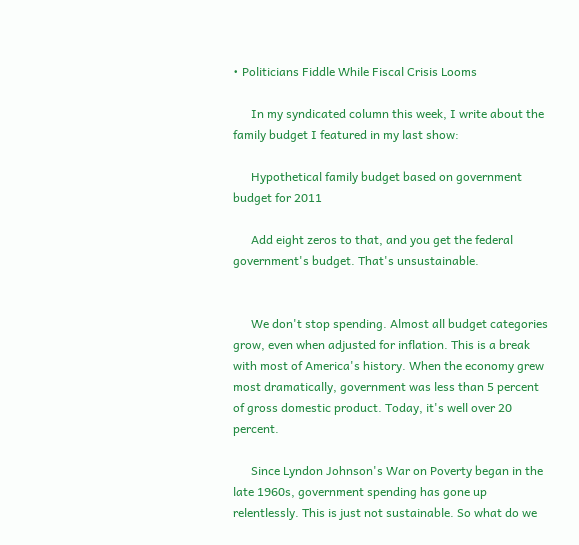• Politicians Fiddle While Fiscal Crisis Looms

      In my syndicated column this week, I write about the family budget I featured in my last show:

      Hypothetical family budget based on government budget for 2011

      Add eight zeros to that, and you get the federal government's budget. That's unsustainable.


      We don't stop spending. Almost all budget categories grow, even when adjusted for inflation. This is a break with most of America's history. When the economy grew most dramatically, government was less than 5 percent of gross domestic product. Today, it's well over 20 percent.

      Since Lyndon Johnson's War on Poverty began in the late 1960s, government spending has gone up relentlessly. This is just not sustainable. So what do we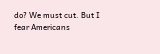do? We must cut. But I fear Americans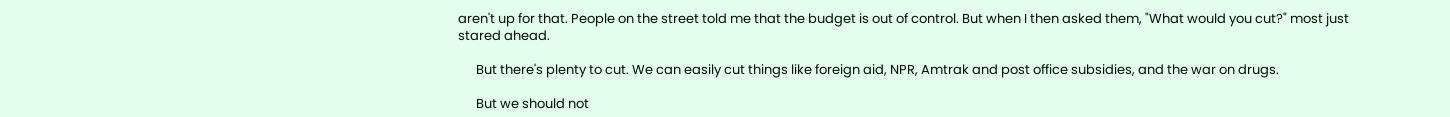aren't up for that. People on the street told me that the budget is out of control. But when I then asked them, "What would you cut?" most just stared ahead.

      But there's plenty to cut. We can easily cut things like foreign aid, NPR, Amtrak and post office subsidies, and the war on drugs.

      But we should not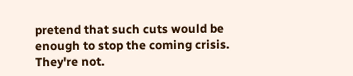pretend that such cuts would be enough to stop the coming crisis. They're not.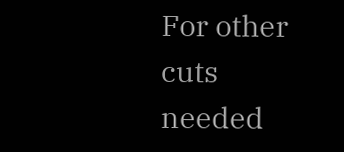For other cuts needed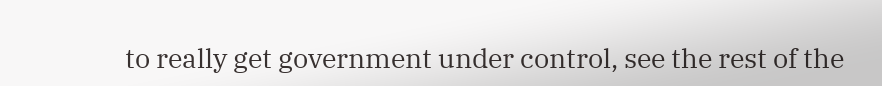to really get government under control, see the rest of the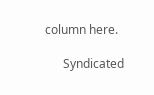column here.

      Syndicated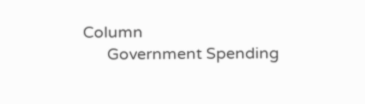Column
      Government Spending